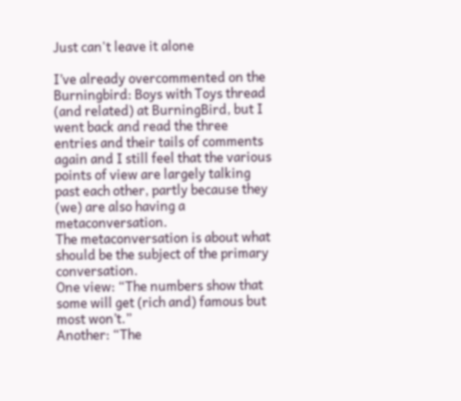Just can't leave it alone

I’ve already overcommented on the Burningbird: Boys with Toys thread (and related) at BurningBird, but I went back and read the three entries and their tails of comments again and I still feel that the various points of view are largely talking past each other, partly because they (we) are also having a metaconversation.
The metaconversation is about what should be the subject of the primary conversation.
One view: “The numbers show that some will get (rich and) famous but most won’t.”
Another: “The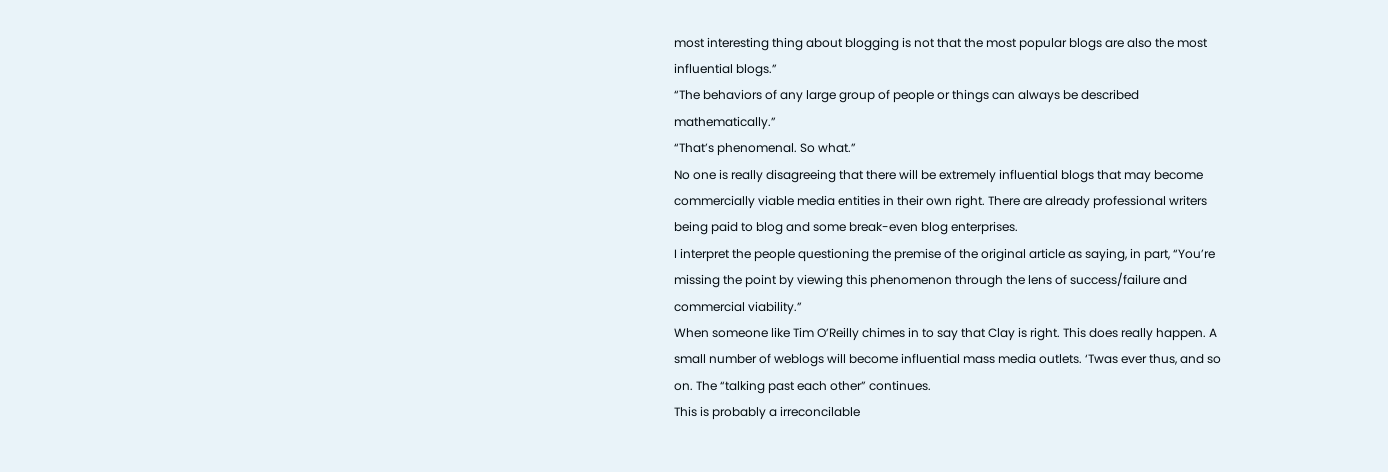most interesting thing about blogging is not that the most popular blogs are also the most influential blogs.”
“The behaviors of any large group of people or things can always be described mathematically.”
“That’s phenomenal. So what.”
No one is really disagreeing that there will be extremely influential blogs that may become commercially viable media entities in their own right. There are already professional writers being paid to blog and some break-even blog enterprises.
I interpret the people questioning the premise of the original article as saying, in part, “You’re missing the point by viewing this phenomenon through the lens of success/failure and commercial viability.”
When someone like Tim O’Reilly chimes in to say that Clay is right. This does really happen. A small number of weblogs will become influential mass media outlets. ‘Twas ever thus, and so on. The “talking past each other” continues.
This is probably a irreconcilable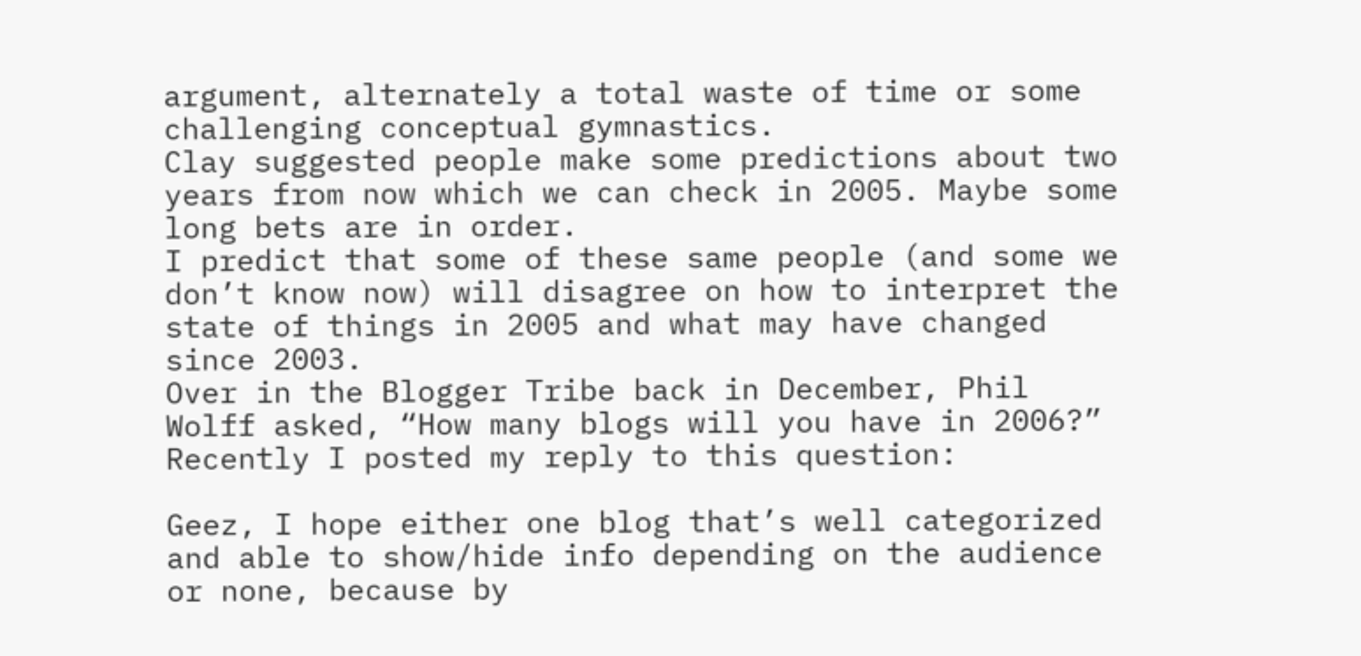argument, alternately a total waste of time or some challenging conceptual gymnastics.
Clay suggested people make some predictions about two years from now which we can check in 2005. Maybe some long bets are in order.
I predict that some of these same people (and some we don’t know now) will disagree on how to interpret the state of things in 2005 and what may have changed since 2003.
Over in the Blogger Tribe back in December, Phil Wolff asked, “How many blogs will you have in 2006?”
Recently I posted my reply to this question:

Geez, I hope either one blog that’s well categorized and able to show/hide info depending on the audience or none, because by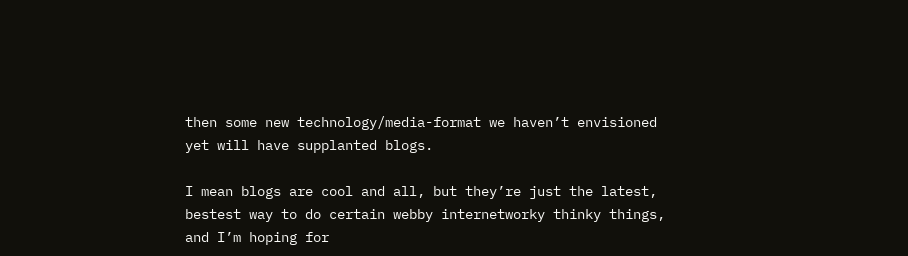then some new technology/media-format we haven’t envisioned yet will have supplanted blogs.

I mean blogs are cool and all, but they’re just the latest, bestest way to do certain webby internetworky thinky things, and I’m hoping for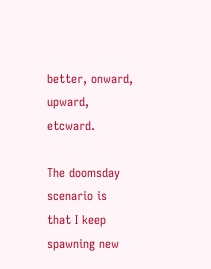better, onward, upward, etcward.

The doomsday scenario is that I keep spawning new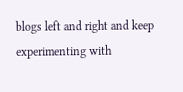blogs left and right and keep experimenting with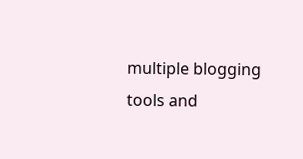multiple blogging tools and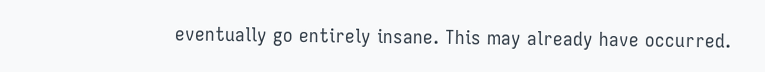eventually go entirely insane. This may already have occurred.